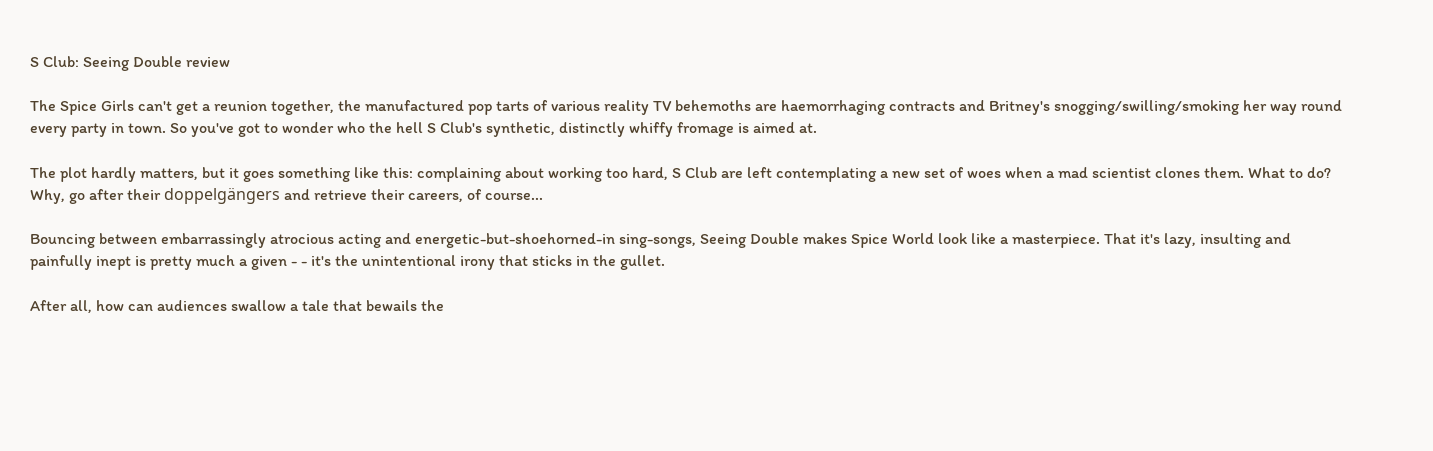S Club: Seeing Double review

The Spice Girls can't get a reunion together, the manufactured pop tarts of various reality TV behemoths are haemorrhaging contracts and Britney's snogging/swilling/smoking her way round every party in town. So you've got to wonder who the hell S Club's synthetic, distinctly whiffy fromage is aimed at.

The plot hardly matters, but it goes something like this: complaining about working too hard, S Club are left contemplating a new set of woes when a mad scientist clones them. What to do? Why, go after their doppelgängers and retrieve their careers, of course...

Bouncing between embarrassingly atrocious acting and energetic-but-shoehorned-in sing-songs, Seeing Double makes Spice World look like a masterpiece. That it's lazy, insulting and painfully inept is pretty much a given - - it's the unintentional irony that sticks in the gullet.

After all, how can audiences swallow a tale that bewails the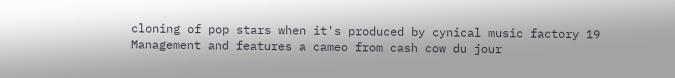cloning of pop stars when it's produced by cynical music factory 19 Management and features a cameo from cash cow du jour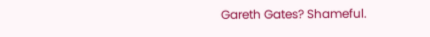Gareth Gates? Shameful.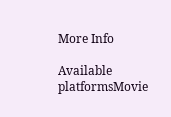More Info

Available platformsMovie